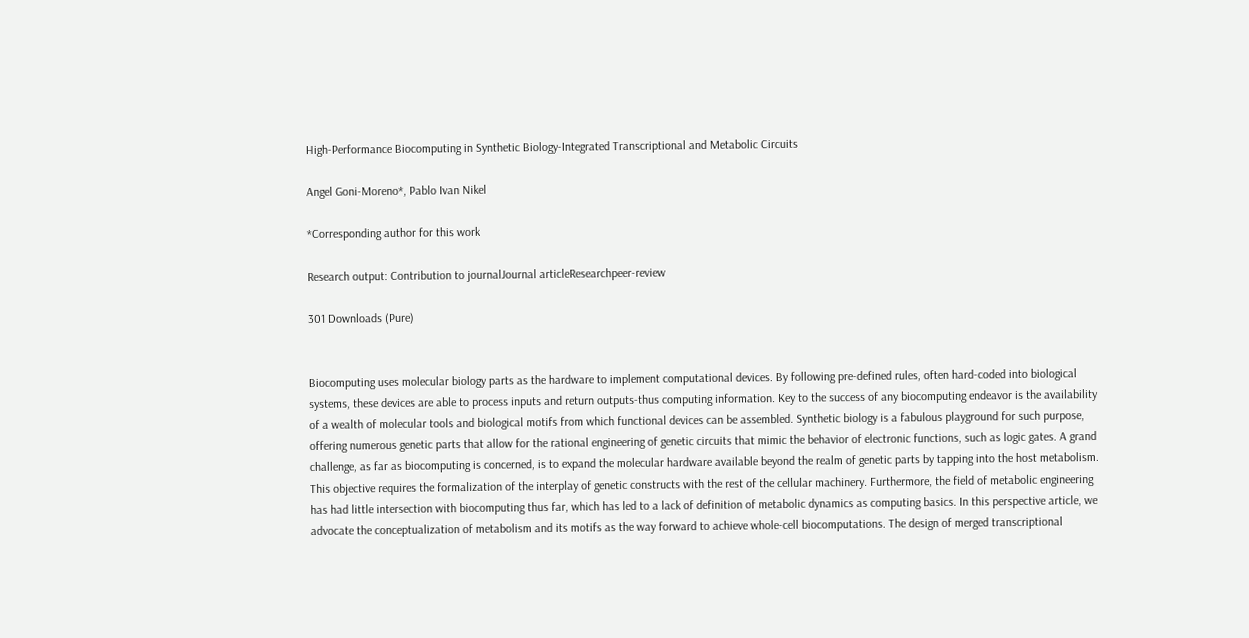High-Performance Biocomputing in Synthetic Biology-Integrated Transcriptional and Metabolic Circuits

Angel Goni-Moreno*, Pablo Ivan Nikel

*Corresponding author for this work

Research output: Contribution to journalJournal articleResearchpeer-review

301 Downloads (Pure)


Biocomputing uses molecular biology parts as the hardware to implement computational devices. By following pre-defined rules, often hard-coded into biological systems, these devices are able to process inputs and return outputs-thus computing information. Key to the success of any biocomputing endeavor is the availability of a wealth of molecular tools and biological motifs from which functional devices can be assembled. Synthetic biology is a fabulous playground for such purpose, offering numerous genetic parts that allow for the rational engineering of genetic circuits that mimic the behavior of electronic functions, such as logic gates. A grand challenge, as far as biocomputing is concerned, is to expand the molecular hardware available beyond the realm of genetic parts by tapping into the host metabolism. This objective requires the formalization of the interplay of genetic constructs with the rest of the cellular machinery. Furthermore, the field of metabolic engineering has had little intersection with biocomputing thus far, which has led to a lack of definition of metabolic dynamics as computing basics. In this perspective article, we advocate the conceptualization of metabolism and its motifs as the way forward to achieve whole-cell biocomputations. The design of merged transcriptional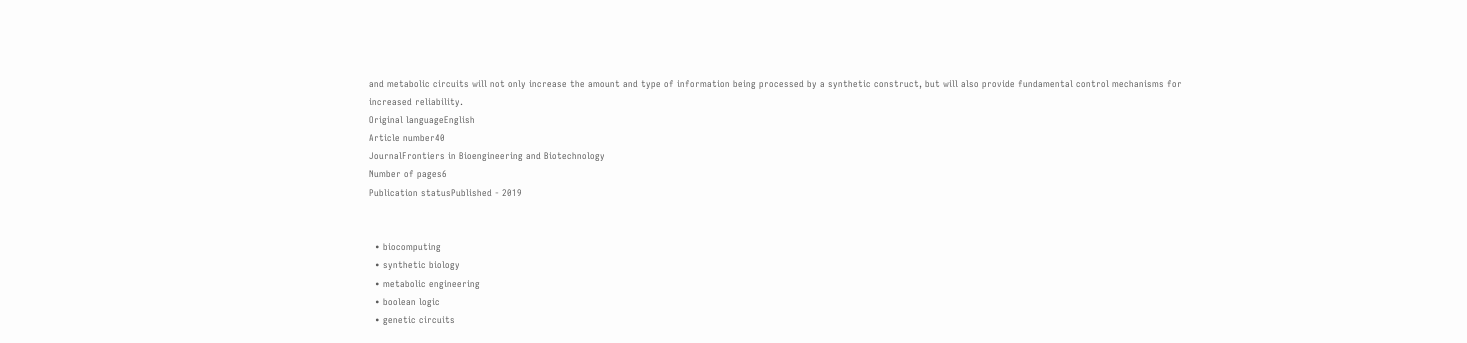and metabolic circuits will not only increase the amount and type of information being processed by a synthetic construct, but will also provide fundamental control mechanisms for increased reliability.
Original languageEnglish
Article number40
JournalFrontiers in Bioengineering and Biotechnology
Number of pages6
Publication statusPublished - 2019


  • biocomputing
  • synthetic biology
  • metabolic engineering
  • boolean logic
  • genetic circuits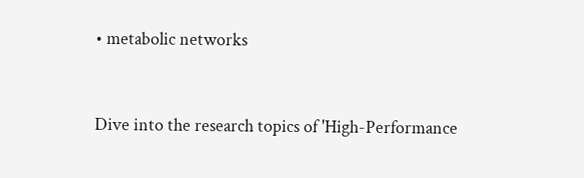• metabolic networks


Dive into the research topics of 'High-Performance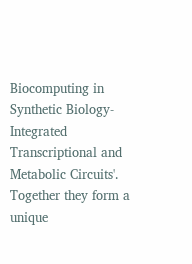Biocomputing in Synthetic Biology-Integrated Transcriptional and Metabolic Circuits'. Together they form a unique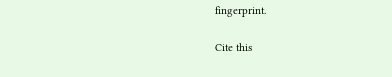fingerprint.

Cite this